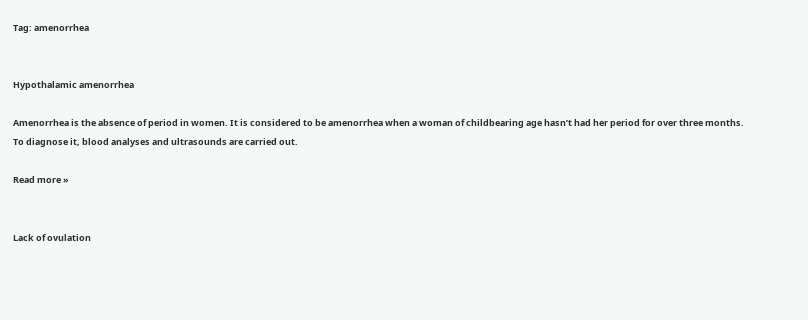Tag: amenorrhea


Hypothalamic amenorrhea

Amenorrhea is the absence of period in women. It is considered to be amenorrhea when a woman of childbearing age hasn’t had her period for over three months. To diagnose it, blood analyses and ultrasounds are carried out.

Read more »


Lack of ovulation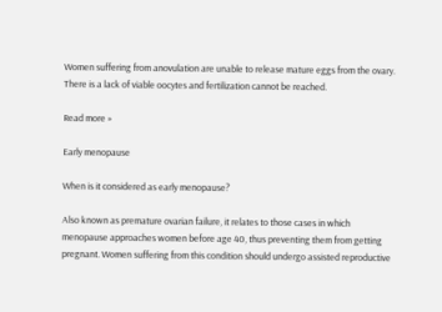Women suffering from anovulation are unable to release mature eggs from the ovary. There is a lack of viable oocytes and fertilization cannot be reached.

Read more »

Early menopause

When is it considered as early menopause?

Also known as premature ovarian failure, it relates to those cases in which menopause approaches women before age 40, thus preventing them from getting pregnant. Women suffering from this condition should undergo assisted reproductive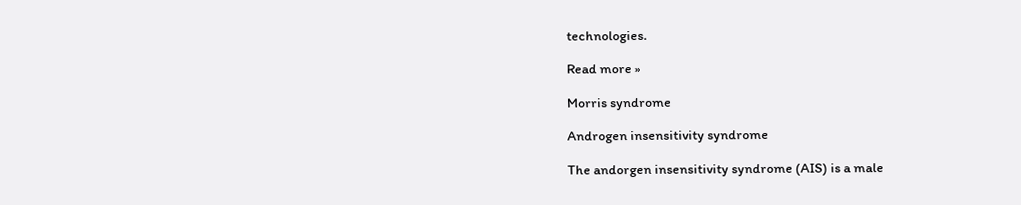technologies.

Read more »

Morris syndrome

Androgen insensitivity syndrome

The andorgen insensitivity syndrome (AIS) is a male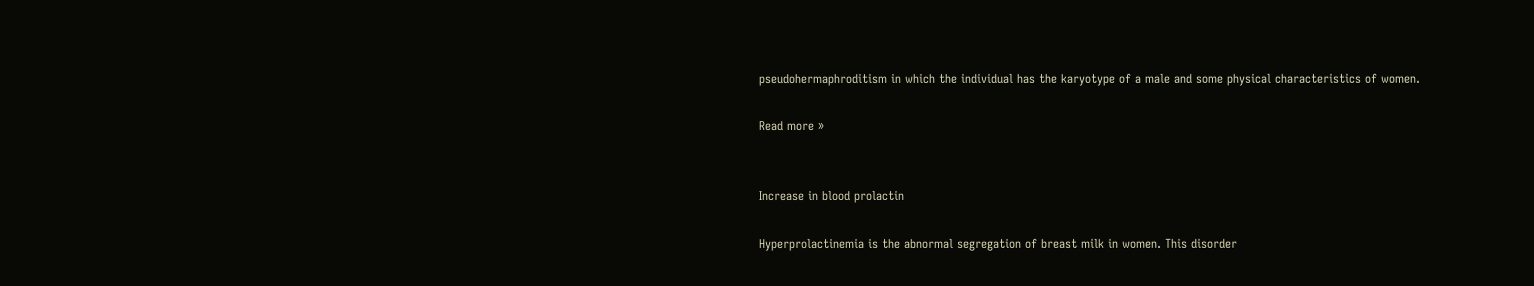pseudohermaphroditism in which the individual has the karyotype of a male and some physical characteristics of women.

Read more »


Increase in blood prolactin

Hyperprolactinemia is the abnormal segregation of breast milk in women. This disorder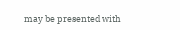may be presented with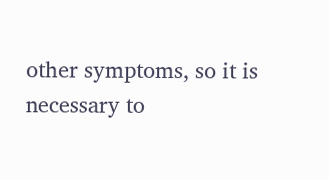other symptoms, so it is necessary to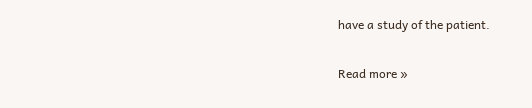have a study of the patient.

Read more »